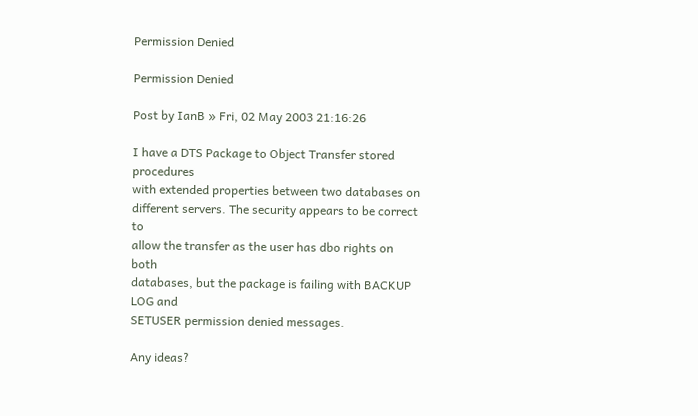Permission Denied

Permission Denied

Post by IanB » Fri, 02 May 2003 21:16:26

I have a DTS Package to Object Transfer stored procedures
with extended properties between two databases on
different servers. The security appears to be correct to
allow the transfer as the user has dbo rights on both
databases, but the package is failing with BACKUP LOG and
SETUSER permission denied messages.

Any ideas?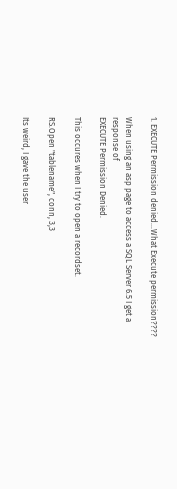1. EXECUTE Permission denied...What Execute permission????

When using an asp page to access a SQL Server 6.5 I get a response of
EXECUTE Permission Denied.

This occures when I try to open a recordset.

RS.Open "tablename", conn, 3,3

Its weird, I gave the user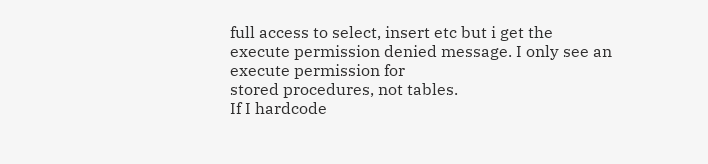full access to select, insert etc but i get the
execute permission denied message. I only see an execute permission for
stored procedures, not tables.
If I hardcode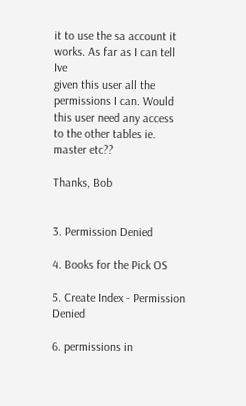it to use the sa account it works. As far as I can tell Ive
given this user all the permissions I can. Would this user need any access
to the other tables ie. master etc??

Thanks, Bob


3. Permission Denied

4. Books for the Pick OS

5. Create Index - Permission Denied

6. permissions in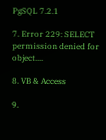PgSQL 7.2.1

7. Error 229: SELECT permission denied for object....

8. VB & Access

9.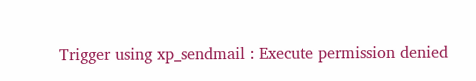Trigger using xp_sendmail : Execute permission denied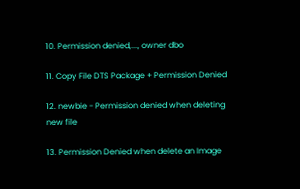10. Permission denied,..., owner dbo

11. Copy File DTS Package + Permission Denied

12. newbie - Permission denied when deleting new file

13. Permission Denied when delete an Image